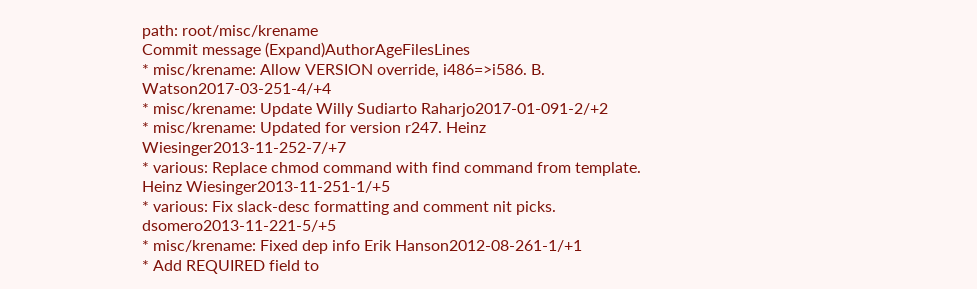path: root/misc/krename
Commit message (Expand)AuthorAgeFilesLines
* misc/krename: Allow VERSION override, i486=>i586. B. Watson2017-03-251-4/+4
* misc/krename: Update Willy Sudiarto Raharjo2017-01-091-2/+2
* misc/krename: Updated for version r247. Heinz Wiesinger2013-11-252-7/+7
* various: Replace chmod command with find command from template. Heinz Wiesinger2013-11-251-1/+5
* various: Fix slack-desc formatting and comment nit picks. dsomero2013-11-221-5/+5
* misc/krename: Fixed dep info Erik Hanson2012-08-261-1/+1
* Add REQUIRED field to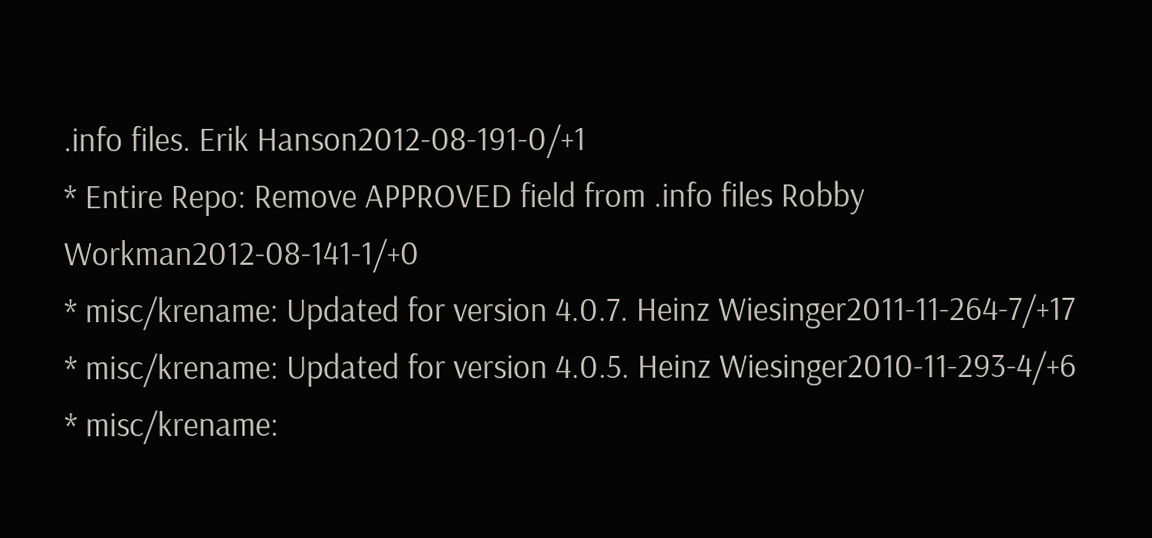.info files. Erik Hanson2012-08-191-0/+1
* Entire Repo: Remove APPROVED field from .info files Robby Workman2012-08-141-1/+0
* misc/krename: Updated for version 4.0.7. Heinz Wiesinger2011-11-264-7/+17
* misc/krename: Updated for version 4.0.5. Heinz Wiesinger2010-11-293-4/+6
* misc/krename: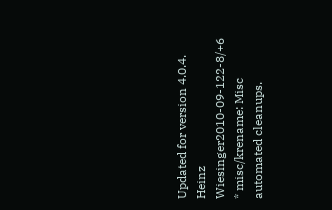Updated for version 4.0.4. Heinz Wiesinger2010-09-122-8/+6
* misc/krename: Misc automated cleanups.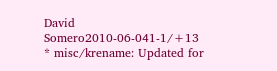David Somero2010-06-041-1/+13
* misc/krename: Updated for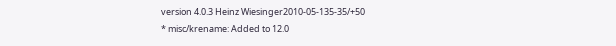version 4.0.3 Heinz Wiesinger2010-05-135-35/+50
* misc/krename: Added to 12.0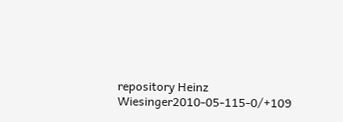repository Heinz Wiesinger2010-05-115-0/+109